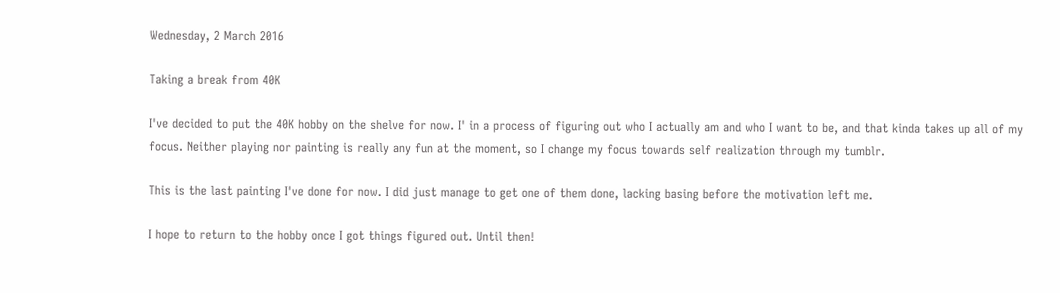Wednesday, 2 March 2016

Taking a break from 40K

I've decided to put the 40K hobby on the shelve for now. I' in a process of figuring out who I actually am and who I want to be, and that kinda takes up all of my focus. Neither playing nor painting is really any fun at the moment, so I change my focus towards self realization through my tumblr.

This is the last painting I've done for now. I did just manage to get one of them done, lacking basing before the motivation left me.

I hope to return to the hobby once I got things figured out. Until then!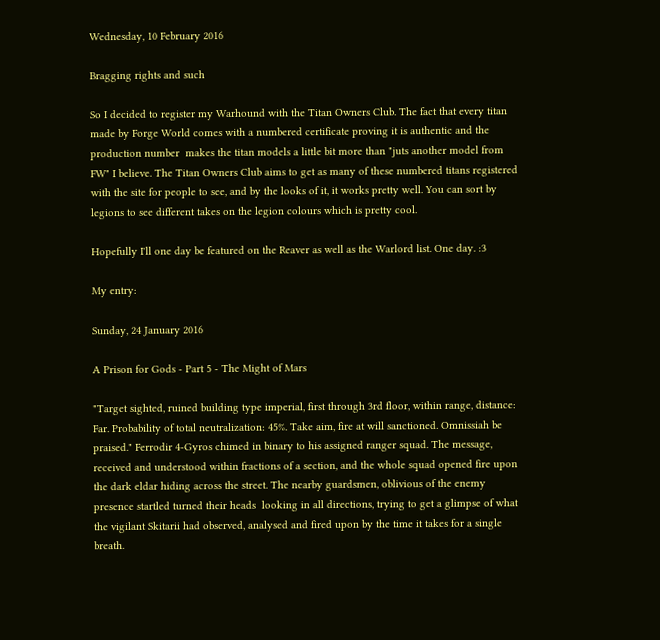Wednesday, 10 February 2016

Bragging rights and such

So I decided to register my Warhound with the Titan Owners Club. The fact that every titan made by Forge World comes with a numbered certificate proving it is authentic and the production number  makes the titan models a little bit more than "juts another model from FW" I believe. The Titan Owners Club aims to get as many of these numbered titans registered with the site for people to see, and by the looks of it, it works pretty well. You can sort by legions to see different takes on the legion colours which is pretty cool.

Hopefully I'll one day be featured on the Reaver as well as the Warlord list. One day. :3

My entry:

Sunday, 24 January 2016

A Prison for Gods - Part 5 - The Might of Mars

"Target sighted, ruined building type imperial, first through 3rd floor, within range, distance: Far. Probability of total neutralization: 45%. Take aim, fire at will sanctioned. Omnissiah be praised." Ferrodir 4-Gyros chimed in binary to his assigned ranger squad. The message, received and understood within fractions of a section, and the whole squad opened fire upon the dark eldar hiding across the street. The nearby guardsmen, oblivious of the enemy presence startled turned their heads  looking in all directions, trying to get a glimpse of what the vigilant Skitarii had observed, analysed and fired upon by the time it takes for a single breath.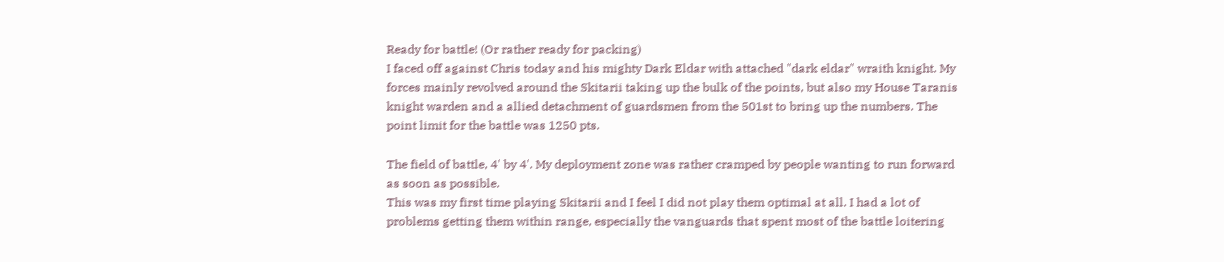Ready for battle! (Or rather ready for packing)
I faced off against Chris today and his mighty Dark Eldar with attached "dark eldar" wraith knight. My forces mainly revolved around the Skitarii taking up the bulk of the points, but also my House Taranis knight warden and a allied detachment of guardsmen from the 501st to bring up the numbers. The point limit for the battle was 1250 pts.

The field of battle, 4' by 4'. My deployment zone was rather cramped by people wanting to run forward as soon as possible.
This was my first time playing Skitarii and I feel I did not play them optimal at all. I had a lot of problems getting them within range, especially the vanguards that spent most of the battle loitering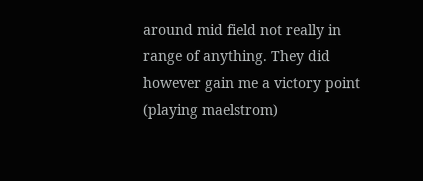around mid field not really in range of anything. They did however gain me a victory point (playing maelstrom)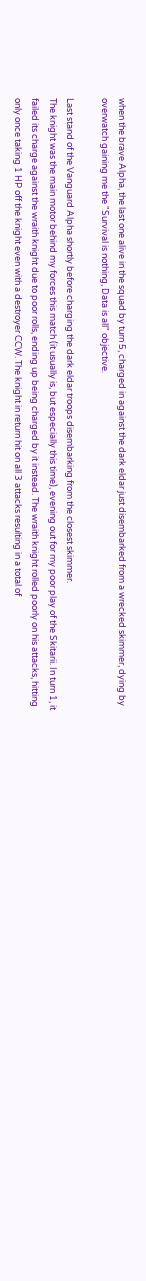when the brave Alpha, the last one alive in the squad by turn 5, charged in against the dark eldar just disembarked from a wrecked skimmer, dying by overwatch gaining me the "Survival is nothing, Data is all" objective.

Last stand of the Vanguard Alpha shortly before charging the dark eldar troops disembarking from the closest skimmer.
The knight was the main motor behind my forces this match (it usually is, but especially this time), evening out for my poor play of the Skitarii. In turn 1, it failed its charge against the wraith knight due to poor rolls, ending up being charged by it instead. The wraith knight rolled poorly on his attacks, hitting only once taking 1 HP off the knight even with a destroyer CCW. The knight in return hit on all 3 attacks resulting in a total of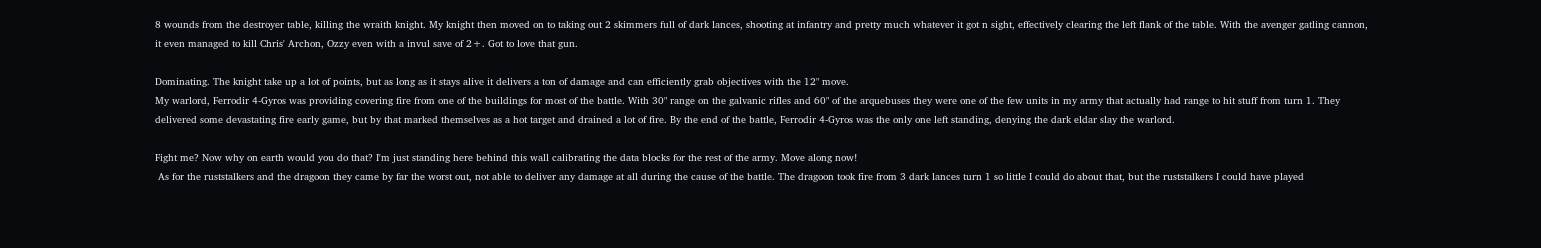8 wounds from the destroyer table, killing the wraith knight. My knight then moved on to taking out 2 skimmers full of dark lances, shooting at infantry and pretty much whatever it got n sight, effectively clearing the left flank of the table. With the avenger gatling cannon, it even managed to kill Chris' Archon, Ozzy even with a invul save of 2+. Got to love that gun.

Dominating. The knight take up a lot of points, but as long as it stays alive it delivers a ton of damage and can efficiently grab objectives with the 12" move.
My warlord, Ferrodir 4-Gyros was providing covering fire from one of the buildings for most of the battle. With 30" range on the galvanic rifles and 60" of the arquebuses they were one of the few units in my army that actually had range to hit stuff from turn 1. They delivered some devastating fire early game, but by that marked themselves as a hot target and drained a lot of fire. By the end of the battle, Ferrodir 4-Gyros was the only one left standing, denying the dark eldar slay the warlord.

Fight me? Now why on earth would you do that? I'm just standing here behind this wall calibrating the data blocks for the rest of the army. Move along now!
 As for the ruststalkers and the dragoon they came by far the worst out, not able to deliver any damage at all during the cause of the battle. The dragoon took fire from 3 dark lances turn 1 so little I could do about that, but the ruststalkers I could have played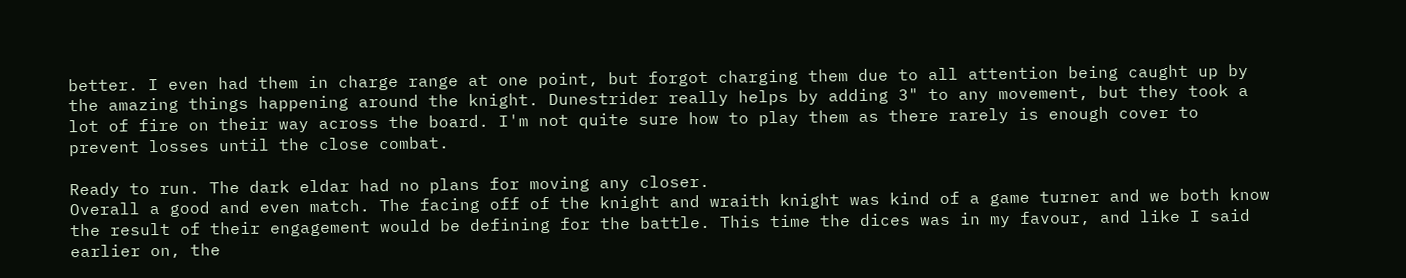better. I even had them in charge range at one point, but forgot charging them due to all attention being caught up by the amazing things happening around the knight. Dunestrider really helps by adding 3" to any movement, but they took a lot of fire on their way across the board. I'm not quite sure how to play them as there rarely is enough cover to prevent losses until the close combat.

Ready to run. The dark eldar had no plans for moving any closer.
Overall a good and even match. The facing off of the knight and wraith knight was kind of a game turner and we both know the result of their engagement would be defining for the battle. This time the dices was in my favour, and like I said earlier on, the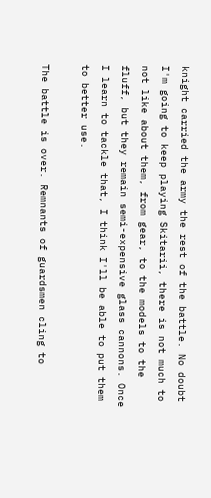knight carried the army the rest of the battle. No doubt I'm going to keep playing Skitarii, there is not much to not like about them, from gear, to the models to the fluff, but they remain semi-expensive glass cannons. Once I learn to tackle that, I think I'll be able to put them to better use.

The battle is over. Remnants of guardsmen cling to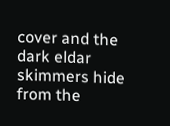cover and the dark eldar skimmers hide from the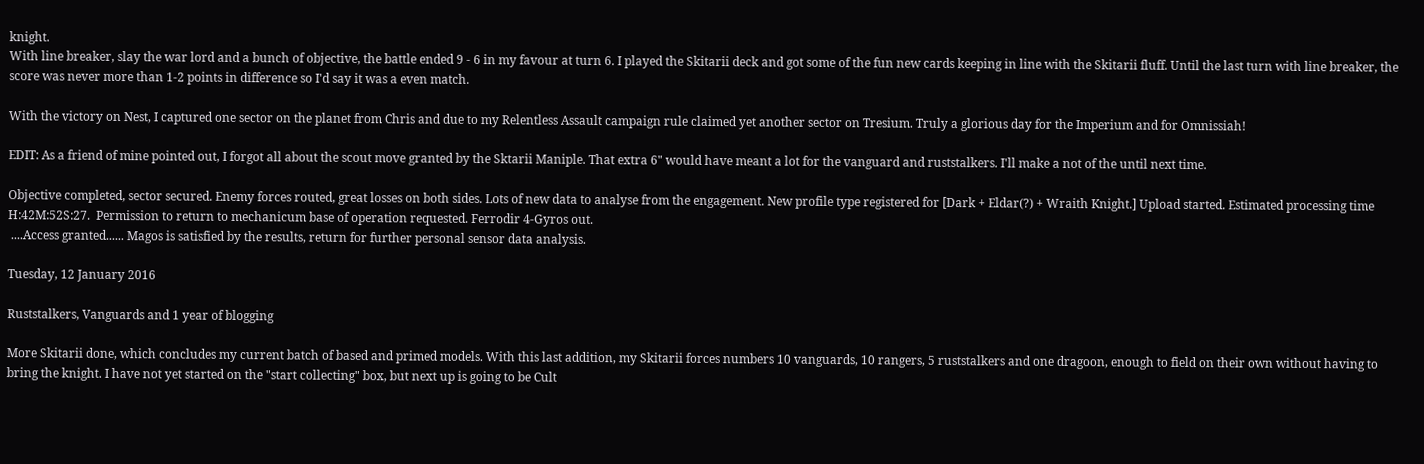knight.
With line breaker, slay the war lord and a bunch of objective, the battle ended 9 - 6 in my favour at turn 6. I played the Skitarii deck and got some of the fun new cards keeping in line with the Skitarii fluff. Until the last turn with line breaker, the score was never more than 1-2 points in difference so I'd say it was a even match.

With the victory on Nest, I captured one sector on the planet from Chris and due to my Relentless Assault campaign rule claimed yet another sector on Tresium. Truly a glorious day for the Imperium and for Omnissiah!

EDIT: As a friend of mine pointed out, I forgot all about the scout move granted by the Sktarii Maniple. That extra 6" would have meant a lot for the vanguard and ruststalkers. I'll make a not of the until next time.

Objective completed, sector secured. Enemy forces routed, great losses on both sides. Lots of new data to analyse from the engagement. New profile type registered for [Dark + Eldar(?) + Wraith Knight.] Upload started. Estimated processing time H:42M:52S:27.  Permission to return to mechanicum base of operation requested. Ferrodir 4-Gyros out.
 ....Access granted...... Magos is satisfied by the results, return for further personal sensor data analysis.

Tuesday, 12 January 2016

Ruststalkers, Vanguards and 1 year of blogging

More Skitarii done, which concludes my current batch of based and primed models. With this last addition, my Skitarii forces numbers 10 vanguards, 10 rangers, 5 ruststalkers and one dragoon, enough to field on their own without having to bring the knight. I have not yet started on the "start collecting" box, but next up is going to be Cult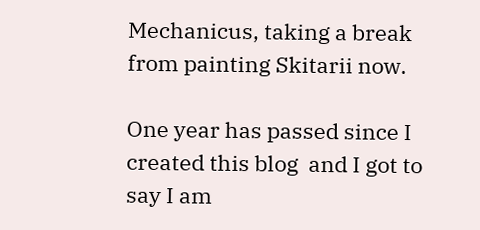Mechanicus, taking a break from painting Skitarii now.

One year has passed since I created this blog  and I got to say I am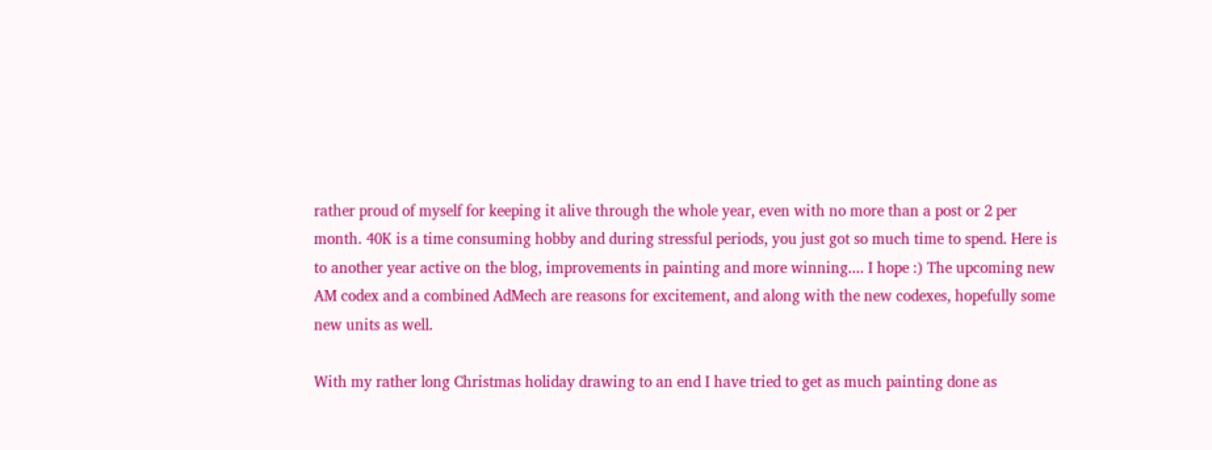rather proud of myself for keeping it alive through the whole year, even with no more than a post or 2 per month. 40K is a time consuming hobby and during stressful periods, you just got so much time to spend. Here is to another year active on the blog, improvements in painting and more winning.... I hope :) The upcoming new AM codex and a combined AdMech are reasons for excitement, and along with the new codexes, hopefully some new units as well.

With my rather long Christmas holiday drawing to an end I have tried to get as much painting done as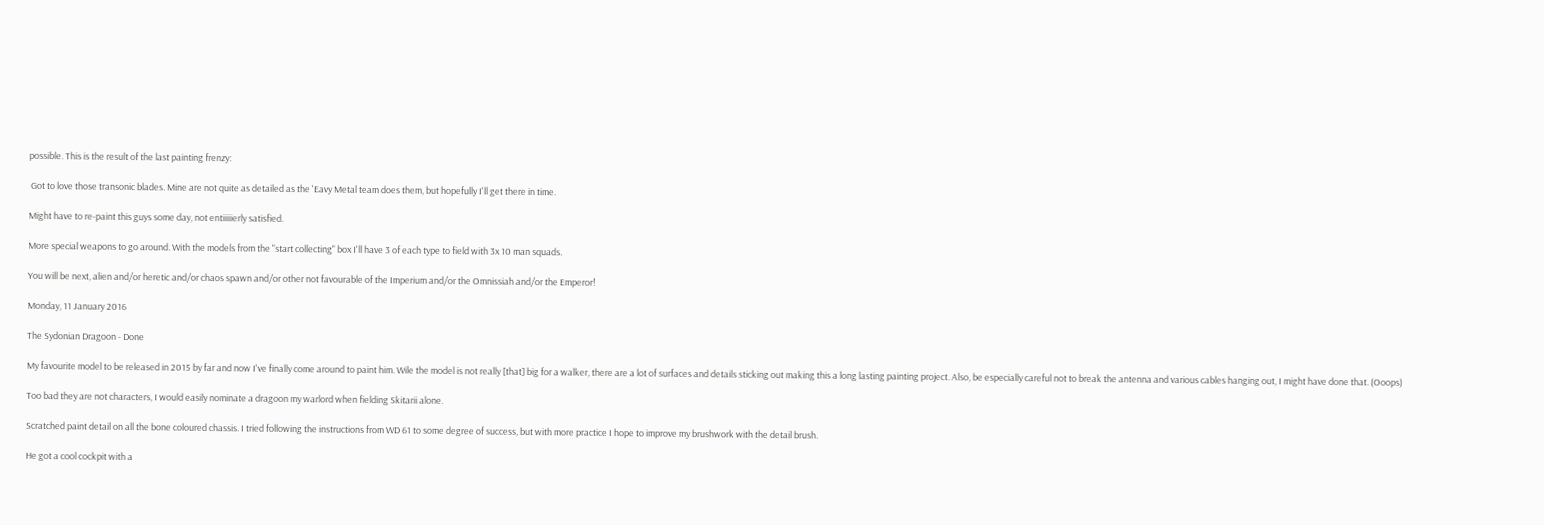possible. This is the result of the last painting frenzy:

 Got to love those transonic blades. Mine are not quite as detailed as the 'Eavy Metal team does them, but hopefully I'll get there in time.

Might have to re-paint this guys some day, not entiiiiierly satisfied.

More special weapons to go around. With the models from the "start collecting" box I'll have 3 of each type to field with 3x 10 man squads.

You will be next, alien and/or heretic and/or chaos spawn and/or other not favourable of the Imperium and/or the Omnissiah and/or the Emperor!

Monday, 11 January 2016

The Sydonian Dragoon - Done

My favourite model to be released in 2015 by far and now I've finally come around to paint him. Wile the model is not really [that] big for a walker, there are a lot of surfaces and details sticking out making this a long lasting painting project. Also, be especially careful not to break the antenna and various cables hanging out, I might have done that. (Ooops)

Too bad they are not characters, I would easily nominate a dragoon my warlord when fielding Skitarii alone.

Scratched paint detail on all the bone coloured chassis. I tried following the instructions from WD 61 to some degree of success, but with more practice I hope to improve my brushwork with the detail brush.

He got a cool cockpit with a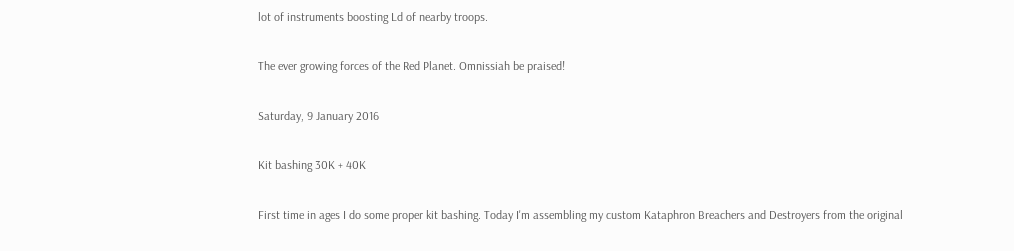lot of instruments boosting Ld of nearby troops.

The ever growing forces of the Red Planet. Omnissiah be praised!

Saturday, 9 January 2016

Kit bashing 30K + 40K

First time in ages I do some proper kit bashing. Today I'm assembling my custom Kataphron Breachers and Destroyers from the original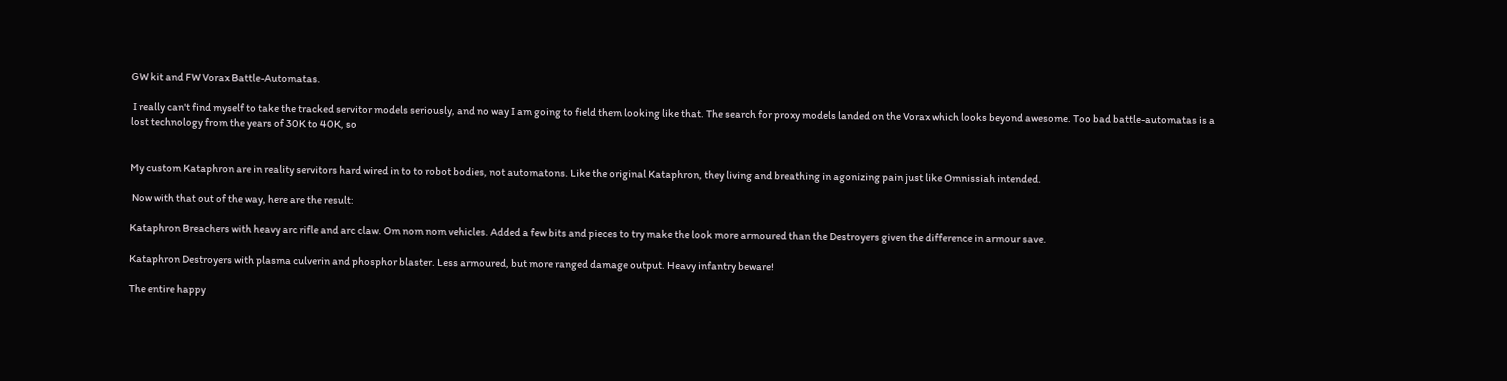GW kit and FW Vorax Battle-Automatas.

 I really can't find myself to take the tracked servitor models seriously, and no way I am going to field them looking like that. The search for proxy models landed on the Vorax which looks beyond awesome. Too bad battle-automatas is a lost technology from the years of 30K to 40K, so


My custom Kataphron are in reality servitors hard wired in to to robot bodies, not automatons. Like the original Kataphron, they living and breathing in agonizing pain just like Omnissiah intended.

 Now with that out of the way, here are the result:

Kataphron Breachers with heavy arc rifle and arc claw. Om nom nom vehicles. Added a few bits and pieces to try make the look more armoured than the Destroyers given the difference in armour save.

Kataphron Destroyers with plasma culverin and phosphor blaster. Less armoured, but more ranged damage output. Heavy infantry beware!

The entire happy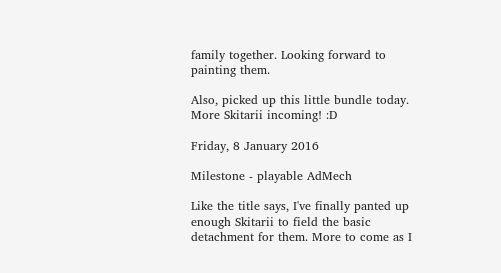family together. Looking forward to painting them.

Also, picked up this little bundle today. More Skitarii incoming! :D

Friday, 8 January 2016

Milestone - playable AdMech

Like the title says, I've finally panted up enough Skitarii to field the basic detachment for them. More to come as I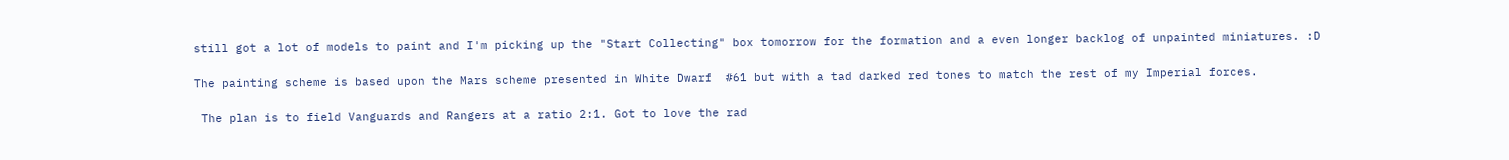still got a lot of models to paint and I'm picking up the "Start Collecting" box tomorrow for the formation and a even longer backlog of unpainted miniatures. :D

The painting scheme is based upon the Mars scheme presented in White Dwarf  #61 but with a tad darked red tones to match the rest of my Imperial forces.

 The plan is to field Vanguards and Rangers at a ratio 2:1. Got to love the rad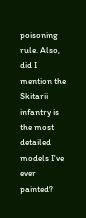poisoning rule. Also, did I mention the Skitarii infantry is the most detailed models I've ever painted?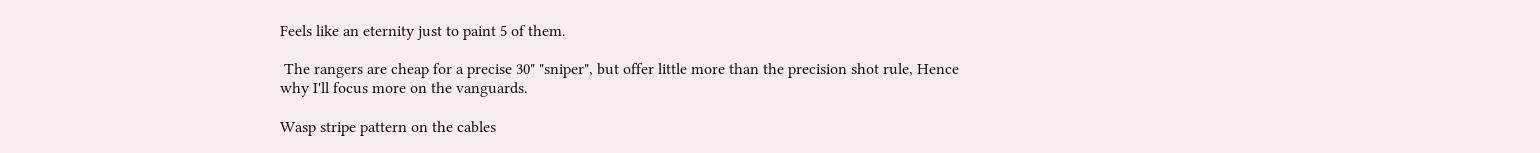Feels like an eternity just to paint 5 of them.

 The rangers are cheap for a precise 30" "sniper", but offer little more than the precision shot rule, Hence why I'll focus more on the vanguards.

Wasp stripe pattern on the cables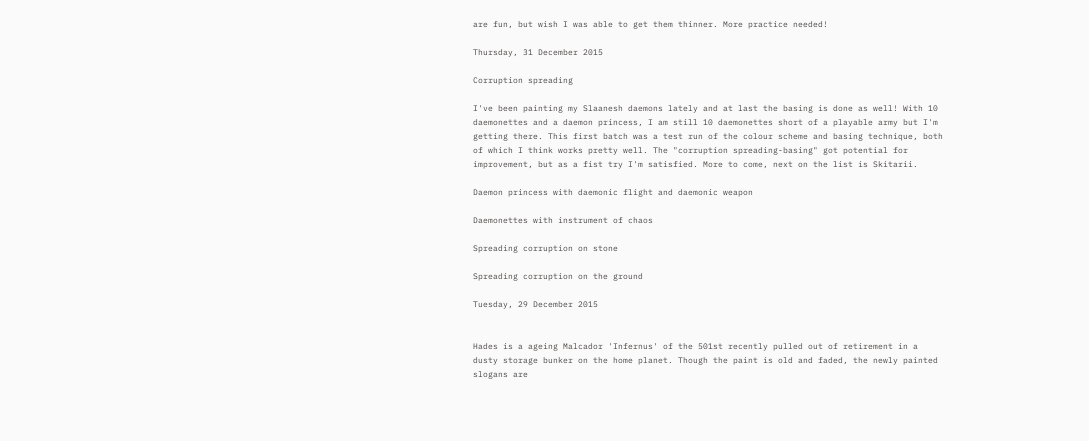are fun, but wish I was able to get them thinner. More practice needed!

Thursday, 31 December 2015

Corruption spreading

I've been painting my Slaanesh daemons lately and at last the basing is done as well! With 10 daemonettes and a daemon princess, I am still 10 daemonettes short of a playable army but I'm getting there. This first batch was a test run of the colour scheme and basing technique, both of which I think works pretty well. The "corruption spreading-basing" got potential for improvement, but as a fist try I'm satisfied. More to come, next on the list is Skitarii.

Daemon princess with daemonic flight and daemonic weapon

Daemonettes with instrument of chaos

Spreading corruption on stone

Spreading corruption on the ground

Tuesday, 29 December 2015


Hades is a ageing Malcador 'Infernus' of the 501st recently pulled out of retirement in a dusty storage bunker on the home planet. Though the paint is old and faded, the newly painted slogans are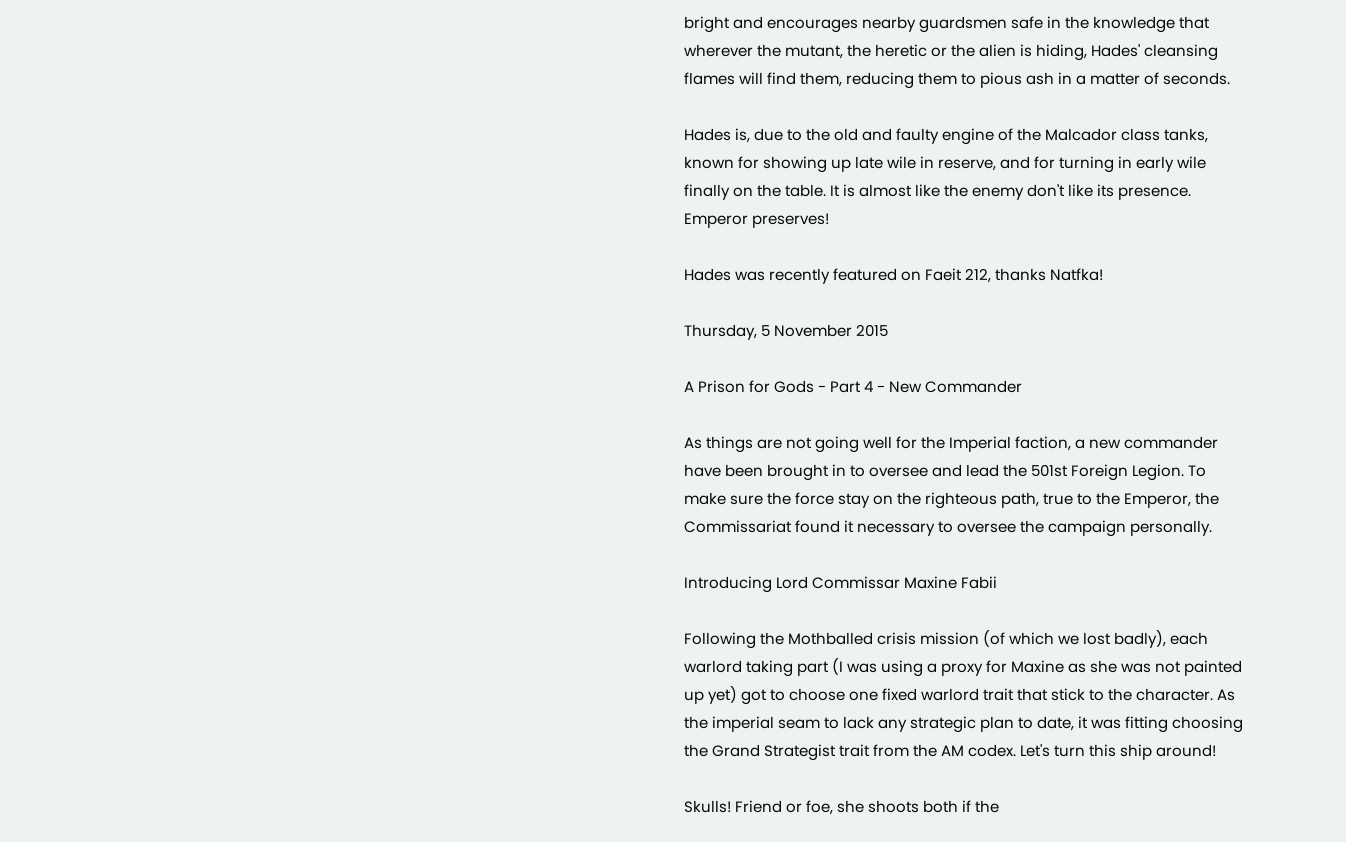bright and encourages nearby guardsmen safe in the knowledge that wherever the mutant, the heretic or the alien is hiding, Hades' cleansing flames will find them, reducing them to pious ash in a matter of seconds.

Hades is, due to the old and faulty engine of the Malcador class tanks, known for showing up late wile in reserve, and for turning in early wile finally on the table. It is almost like the enemy don't like its presence. Emperor preserves!

Hades was recently featured on Faeit 212, thanks Natfka!

Thursday, 5 November 2015

A Prison for Gods - Part 4 - New Commander

As things are not going well for the Imperial faction, a new commander have been brought in to oversee and lead the 501st Foreign Legion. To make sure the force stay on the righteous path, true to the Emperor, the Commissariat found it necessary to oversee the campaign personally.

Introducing Lord Commissar Maxine Fabii

Following the Mothballed crisis mission (of which we lost badly), each warlord taking part (I was using a proxy for Maxine as she was not painted up yet) got to choose one fixed warlord trait that stick to the character. As the imperial seam to lack any strategic plan to date, it was fitting choosing the Grand Strategist trait from the AM codex. Let's turn this ship around!

Skulls! Friend or foe, she shoots both if the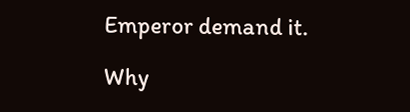Emperor demand it.

Why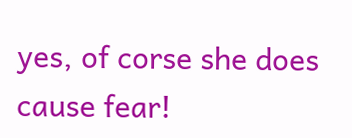yes, of corse she does cause fear!